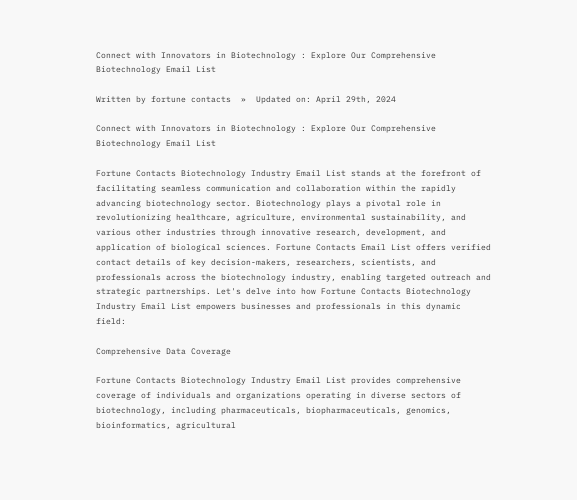Connect with Innovators in Biotechnology : Explore Our Comprehensive Biotechnology Email List

Written by fortune contacts  »  Updated on: April 29th, 2024

Connect with Innovators in Biotechnology : Explore Our Comprehensive Biotechnology Email List

Fortune Contacts Biotechnology Industry Email List stands at the forefront of facilitating seamless communication and collaboration within the rapidly advancing biotechnology sector. Biotechnology plays a pivotal role in revolutionizing healthcare, agriculture, environmental sustainability, and various other industries through innovative research, development, and application of biological sciences. Fortune Contacts Email List offers verified contact details of key decision-makers, researchers, scientists, and professionals across the biotechnology industry, enabling targeted outreach and strategic partnerships. Let's delve into how Fortune Contacts Biotechnology Industry Email List empowers businesses and professionals in this dynamic field:

Comprehensive Data Coverage

Fortune Contacts Biotechnology Industry Email List provides comprehensive coverage of individuals and organizations operating in diverse sectors of biotechnology, including pharmaceuticals, biopharmaceuticals, genomics, bioinformatics, agricultural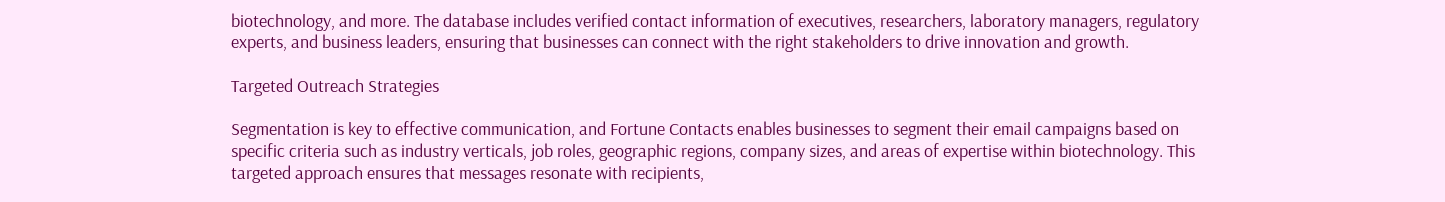biotechnology, and more. The database includes verified contact information of executives, researchers, laboratory managers, regulatory experts, and business leaders, ensuring that businesses can connect with the right stakeholders to drive innovation and growth.

Targeted Outreach Strategies

Segmentation is key to effective communication, and Fortune Contacts enables businesses to segment their email campaigns based on specific criteria such as industry verticals, job roles, geographic regions, company sizes, and areas of expertise within biotechnology. This targeted approach ensures that messages resonate with recipients,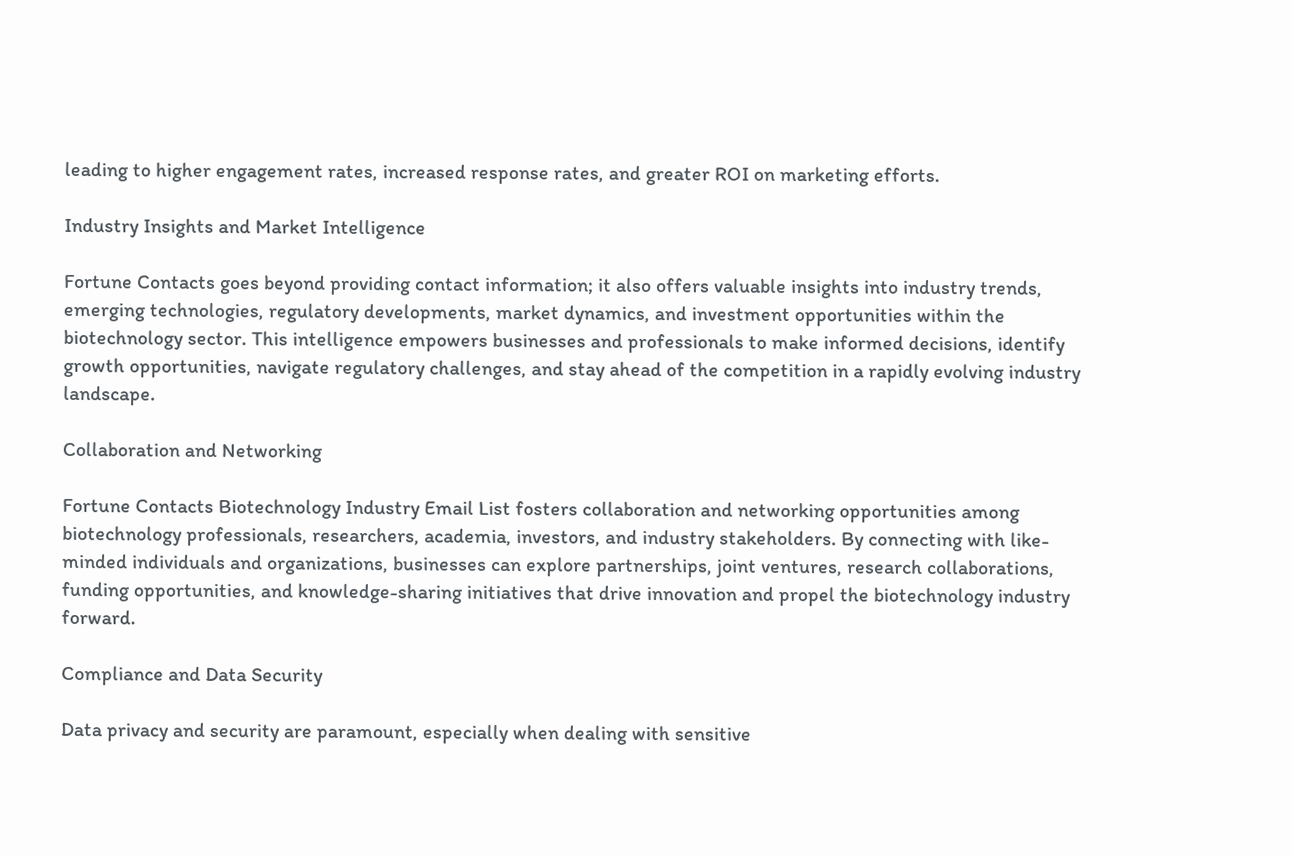leading to higher engagement rates, increased response rates, and greater ROI on marketing efforts.

Industry Insights and Market Intelligence

Fortune Contacts goes beyond providing contact information; it also offers valuable insights into industry trends, emerging technologies, regulatory developments, market dynamics, and investment opportunities within the biotechnology sector. This intelligence empowers businesses and professionals to make informed decisions, identify growth opportunities, navigate regulatory challenges, and stay ahead of the competition in a rapidly evolving industry landscape.

Collaboration and Networking

Fortune Contacts Biotechnology Industry Email List fosters collaboration and networking opportunities among biotechnology professionals, researchers, academia, investors, and industry stakeholders. By connecting with like-minded individuals and organizations, businesses can explore partnerships, joint ventures, research collaborations, funding opportunities, and knowledge-sharing initiatives that drive innovation and propel the biotechnology industry forward.

Compliance and Data Security

Data privacy and security are paramount, especially when dealing with sensitive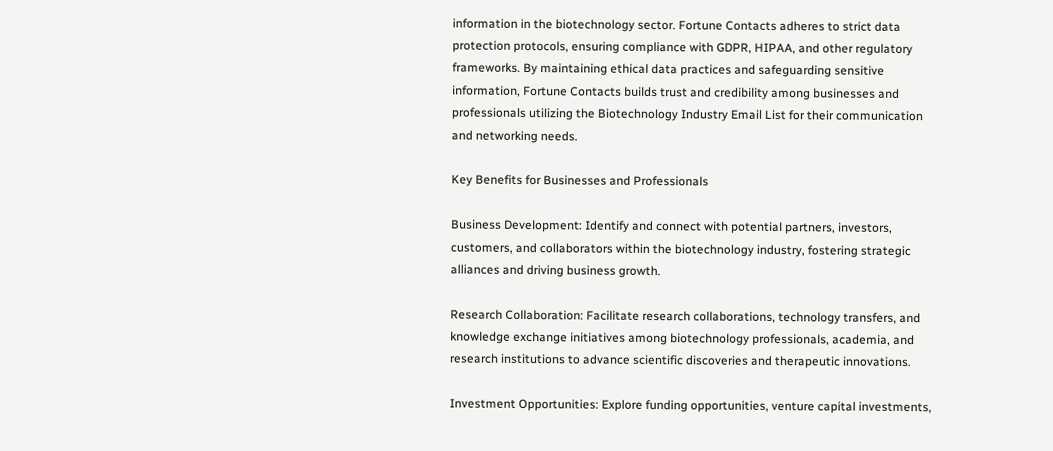information in the biotechnology sector. Fortune Contacts adheres to strict data protection protocols, ensuring compliance with GDPR, HIPAA, and other regulatory frameworks. By maintaining ethical data practices and safeguarding sensitive information, Fortune Contacts builds trust and credibility among businesses and professionals utilizing the Biotechnology Industry Email List for their communication and networking needs.

Key Benefits for Businesses and Professionals

Business Development: Identify and connect with potential partners, investors, customers, and collaborators within the biotechnology industry, fostering strategic alliances and driving business growth.

Research Collaboration: Facilitate research collaborations, technology transfers, and knowledge exchange initiatives among biotechnology professionals, academia, and research institutions to advance scientific discoveries and therapeutic innovations.

Investment Opportunities: Explore funding opportunities, venture capital investments,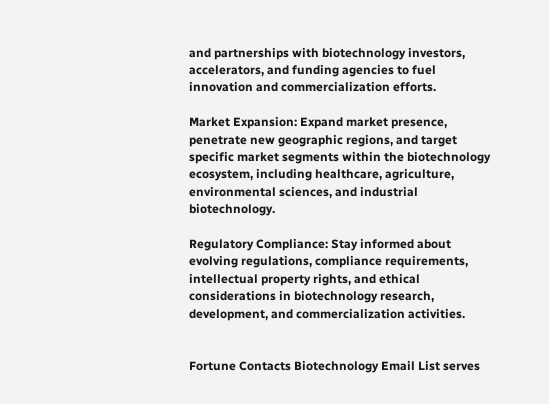and partnerships with biotechnology investors, accelerators, and funding agencies to fuel innovation and commercialization efforts.

Market Expansion: Expand market presence, penetrate new geographic regions, and target specific market segments within the biotechnology ecosystem, including healthcare, agriculture, environmental sciences, and industrial biotechnology.

Regulatory Compliance: Stay informed about evolving regulations, compliance requirements, intellectual property rights, and ethical considerations in biotechnology research, development, and commercialization activities.


Fortune Contacts Biotechnology Email List serves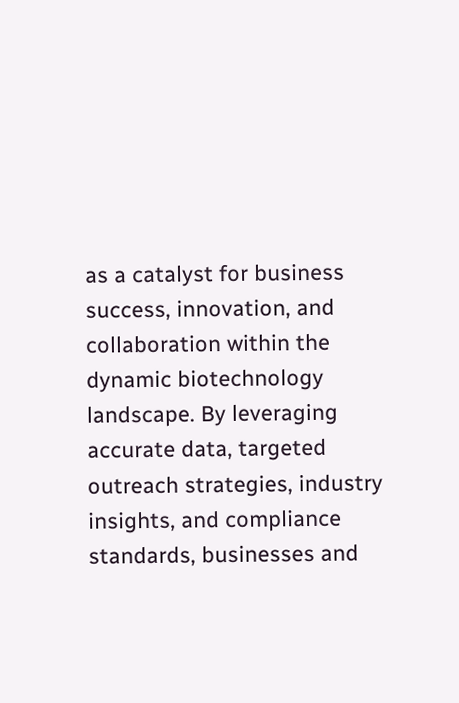as a catalyst for business success, innovation, and collaboration within the dynamic biotechnology landscape. By leveraging accurate data, targeted outreach strategies, industry insights, and compliance standards, businesses and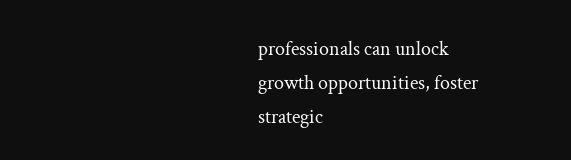professionals can unlock growth opportunities, foster strategic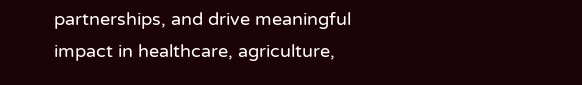partnerships, and drive meaningful impact in healthcare, agriculture,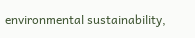environmental sustainability,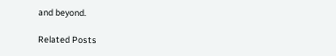and beyond.

Related Posts